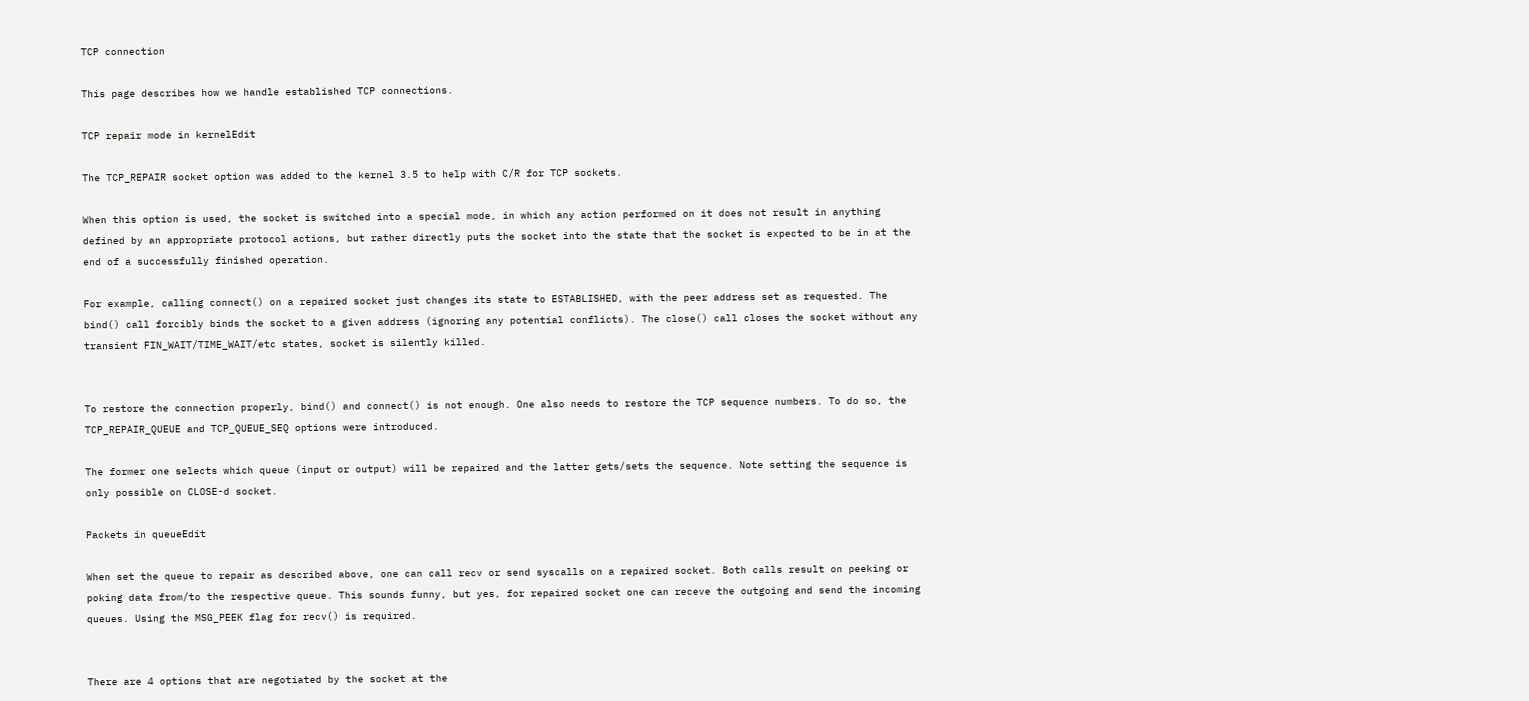TCP connection

This page describes how we handle established TCP connections.

TCP repair mode in kernelEdit

The TCP_REPAIR socket option was added to the kernel 3.5 to help with C/R for TCP sockets.

When this option is used, the socket is switched into a special mode, in which any action performed on it does not result in anything defined by an appropriate protocol actions, but rather directly puts the socket into the state that the socket is expected to be in at the end of a successfully finished operation.

For example, calling connect() on a repaired socket just changes its state to ESTABLISHED, with the peer address set as requested. The bind() call forcibly binds the socket to a given address (ignoring any potential conflicts). The close() call closes the socket without any transient FIN_WAIT/TIME_WAIT/etc states, socket is silently killed.


To restore the connection properly, bind() and connect() is not enough. One also needs to restore the TCP sequence numbers. To do so, the TCP_REPAIR_QUEUE and TCP_QUEUE_SEQ options were introduced.

The former one selects which queue (input or output) will be repaired and the latter gets/sets the sequence. Note setting the sequence is only possible on CLOSE-d socket.

Packets in queueEdit

When set the queue to repair as described above, one can call recv or send syscalls on a repaired socket. Both calls result on peeking or poking data from/to the respective queue. This sounds funny, but yes, for repaired socket one can receve the outgoing and send the incoming queues. Using the MSG_PEEK flag for recv() is required.


There are 4 options that are negotiated by the socket at the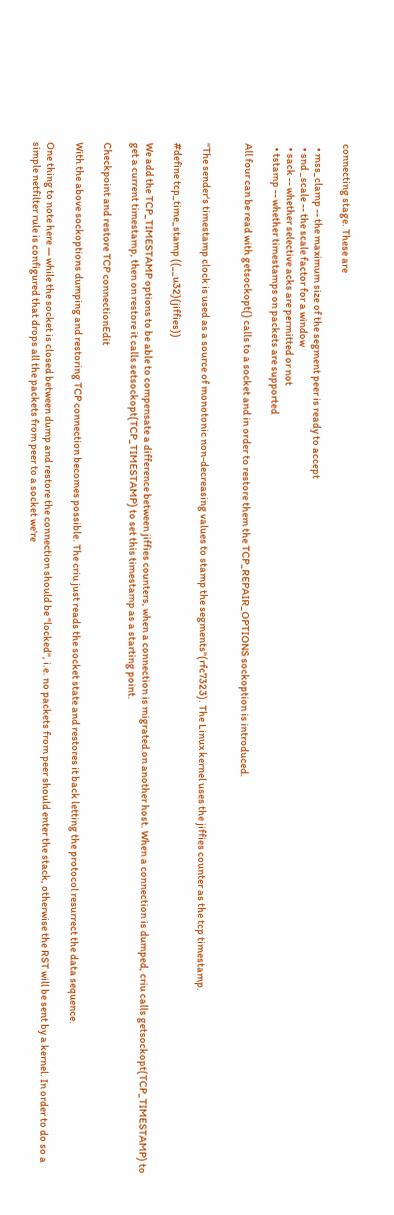connecting stage. These are

  • mss_clamp -- the maximum size of the segment peer is ready to accept
  • snd _scale -- the scale factor for a window
  • sack -- whether selective acks are permitted or not
  • tstamp -- whether timestamps on packets are supported

All four can be read with getsockopt() calls to a socket and in order to restore them the TCP_REPAIR_OPTIONS sockoption is introduced.


"The sender's timestamp clock is used as a source of monotonic non-decreasing values to stamp the segments"(rfc7323). The Linux kernel uses the jiffies counter as the tcp timestamp.

#define tcp_time_stamp ((__u32)(jiffies))

We add the TCP_TIMESTAMP options to be able to compensate a difference between jiffies counters, when a connection is migrated on another host. When a connection is dumped, criu calls getsockopt(TCP_TIMESTAMP) to get a current timestamp, then on restore it calls setsockopt(TCP_TIMESTAMP) to set this timestamp as a starting point.

Checkpoint and restore TCP connectionEdit

With the above sockoptions dumping and restoring TCP connection becomes possible. The criu just reads the socket state and restores it back letting the protocol resurrect the data sequence.

One thing to note here — while the socket is closed between dump and restore the connection should be "locked", i.e. no packets from peer should enter the stack, otherwise the RST will be sent by a kernel. In order to do so a simple netfilter rule is configured that drops all the packets from peer to a socket we're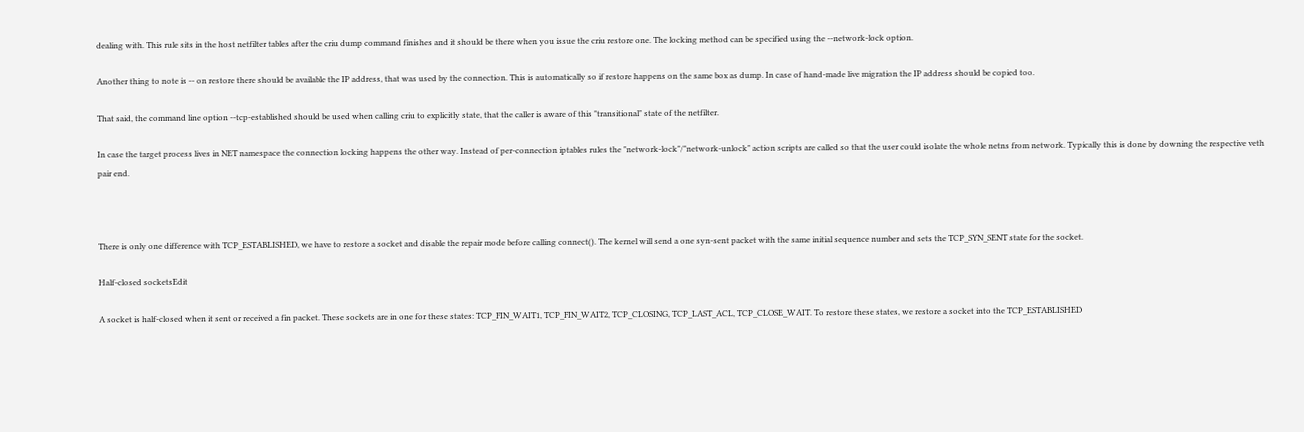dealing with. This rule sits in the host netfilter tables after the criu dump command finishes and it should be there when you issue the criu restore one. The locking method can be specified using the --network-lock option.

Another thing to note is -- on restore there should be available the IP address, that was used by the connection. This is automatically so if restore happens on the same box as dump. In case of hand-made live migration the IP address should be copied too.

That said, the command line option --tcp-established should be used when calling criu to explicitly state, that the caller is aware of this "transitional" state of the netfilter.

In case the target process lives in NET namespace the connection locking happens the other way. Instead of per-connection iptables rules the "network-lock"/"network-unlock" action scripts are called so that the user could isolate the whole netns from network. Typically this is done by downing the respective veth pair end.



There is only one difference with TCP_ESTABLISHED, we have to restore a socket and disable the repair mode before calling connect(). The kernel will send a one syn-sent packet with the same initial sequence number and sets the TCP_SYN_SENT state for the socket.

Half-closed socketsEdit

A socket is half-closed when it sent or received a fin packet. These sockets are in one for these states: TCP_FIN_WAIT1, TCP_FIN_WAIT2, TCP_CLOSING, TCP_LAST_ACL, TCP_CLOSE_WAIT. To restore these states, we restore a socket into the TCP_ESTABLISHED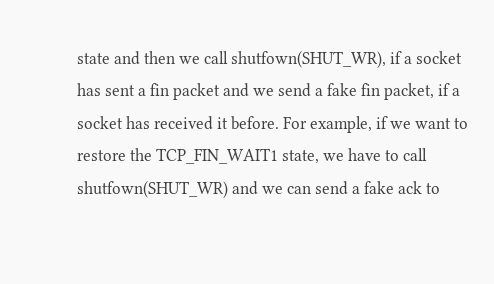state and then we call shutfown(SHUT_WR), if a socket has sent a fin packet and we send a fake fin packet, if a socket has received it before. For example, if we want to restore the TCP_FIN_WAIT1 state, we have to call shutfown(SHUT_WR) and we can send a fake ack to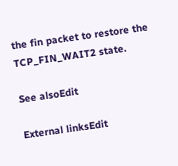the fin packet to restore the TCP_FIN_WAIT2 state.

See alsoEdit

External linksEdit